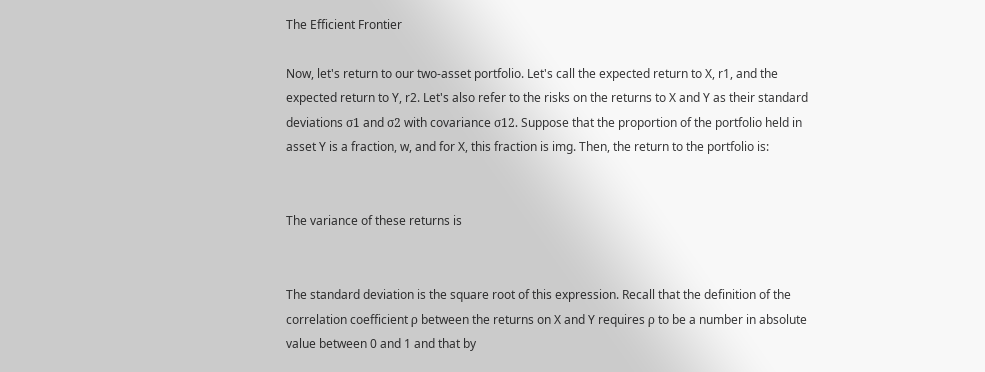The Efficient Frontier

Now, let's return to our two-asset portfolio. Let's call the expected return to X, r1, and the expected return to Y, r2. Let's also refer to the risks on the returns to X and Y as their standard deviations σ1 and σ2 with covariance σ12. Suppose that the proportion of the portfolio held in asset Y is a fraction, w, and for X, this fraction is img. Then, the return to the portfolio is:


The variance of these returns is


The standard deviation is the square root of this expression. Recall that the definition of the correlation coefficient ρ between the returns on X and Y requires ρ to be a number in absolute value between 0 and 1 and that by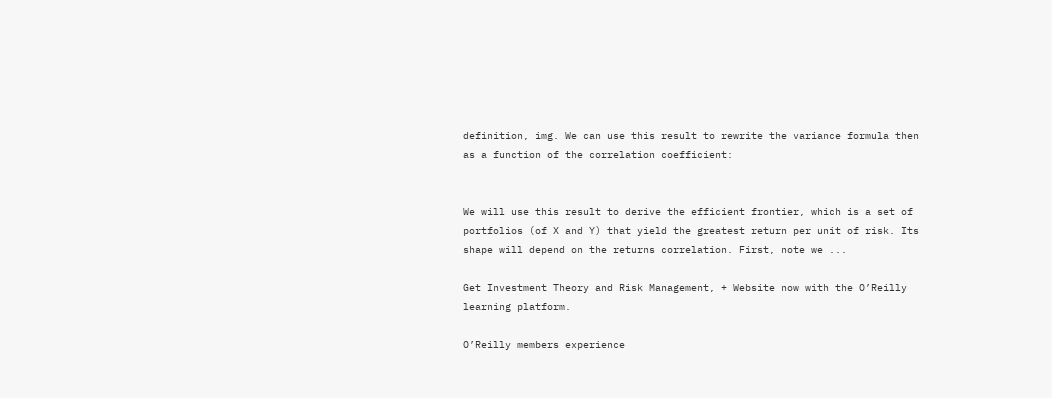definition, img. We can use this result to rewrite the variance formula then as a function of the correlation coefficient:


We will use this result to derive the efficient frontier, which is a set of portfolios (of X and Y) that yield the greatest return per unit of risk. Its shape will depend on the returns correlation. First, note we ...

Get Investment Theory and Risk Management, + Website now with the O’Reilly learning platform.

O’Reilly members experience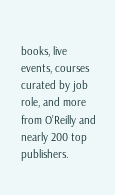books, live events, courses curated by job role, and more from O’Reilly and nearly 200 top publishers.